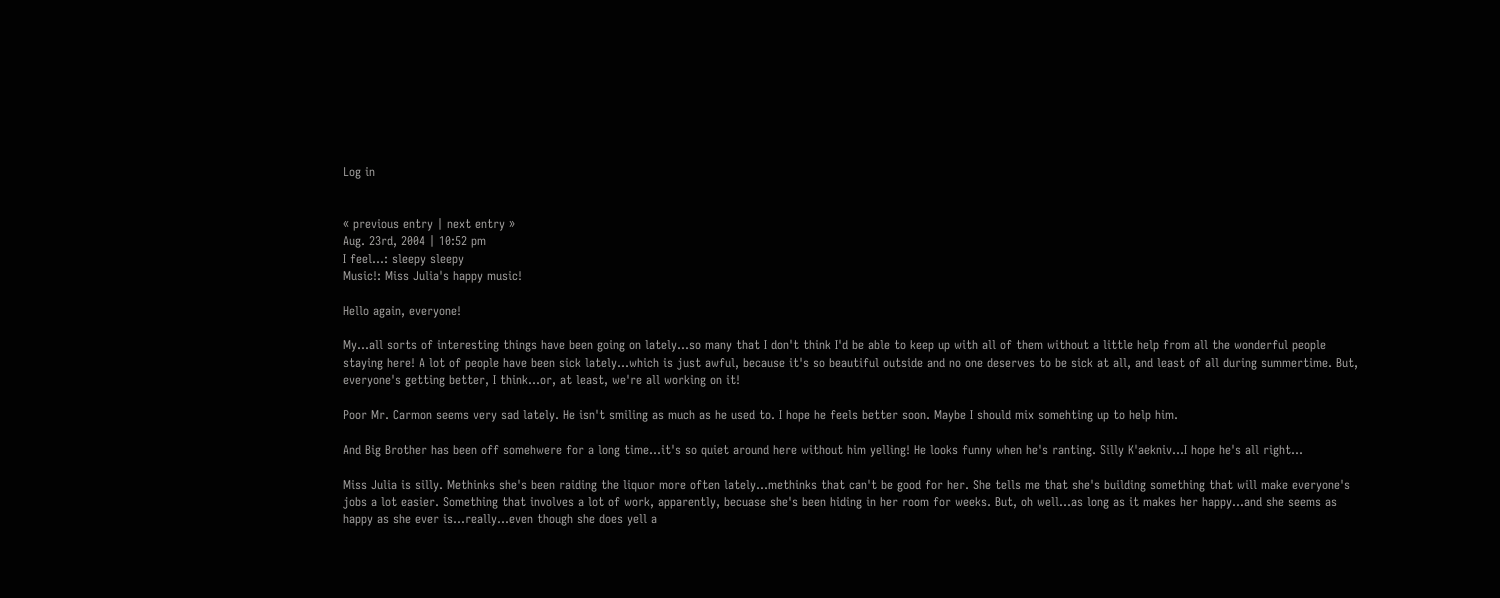Log in


« previous entry | next entry »
Aug. 23rd, 2004 | 10:52 pm
I feel...: sleepy sleepy
Music!: Miss Julia's happy music!

Hello again, everyone!

My...all sorts of interesting things have been going on lately...so many that I don't think I'd be able to keep up with all of them without a little help from all the wonderful people staying here! A lot of people have been sick lately...which is just awful, because it's so beautiful outside and no one deserves to be sick at all, and least of all during summertime. But, everyone's getting better, I think...or, at least, we're all working on it!

Poor Mr. Carmon seems very sad lately. He isn't smiling as much as he used to. I hope he feels better soon. Maybe I should mix somehting up to help him.

And Big Brother has been off somehwere for a long time...it's so quiet around here without him yelling! He looks funny when he's ranting. Silly K'aekniv...I hope he's all right...

Miss Julia is silly. Methinks she's been raiding the liquor more often lately...methinks that can't be good for her. She tells me that she's building something that will make everyone's jobs a lot easier. Something that involves a lot of work, apparently, becuase she's been hiding in her room for weeks. But, oh well...as long as it makes her happy...and she seems as happy as she ever is...really...even though she does yell a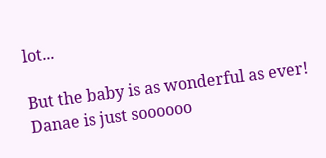lot...

But the baby is as wonderful as ever! Danae is just soooooo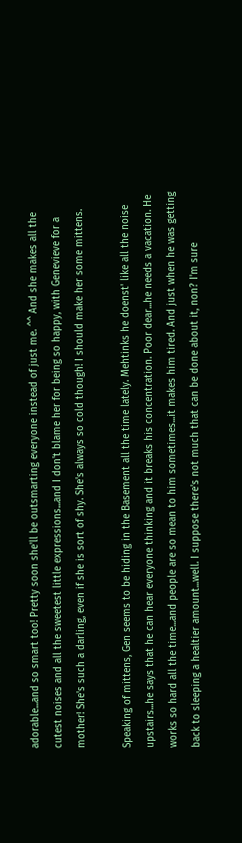adorable...and so smart too! Pretty soon she'll be outsmarting everyone instead of just me. ^^ And she makes all the cutest noises and all the sweetest little expressions...and I don't blame her for being so happy, with Genevieve for a mother! She's such a darling, even if she is sort of shy. She's always so cold though! I should make her some mittens.

Speaking of mittens, Gen seems to be hiding in the Basement all the time lately. Mehtinks he doenst' like all the noise upstairs...he says that he can hear everyone thinking and it breaks his concentration. Poor dear...he needs a vacation. He works so hard all the time...and people are so mean to him sometimes...it makes him tired. And just when he was getting back to sleeping a healtier amount...well. I suppose there's not much that can be done about it, non? I'm sure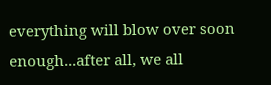everything will blow over soon enough...after all, we all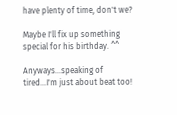have plenty of time, don't we?

Maybe I'll fix up something special for his birthday. ^^

Anyways...speaking of tired...I'm just about beat too!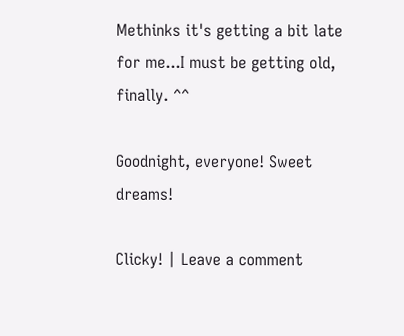Methinks it's getting a bit late for me...I must be getting old, finally. ^^

Goodnight, everyone! Sweet dreams!

Clicky! | Leave a comment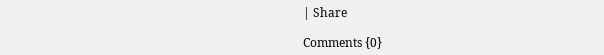| Share

Comments {0}